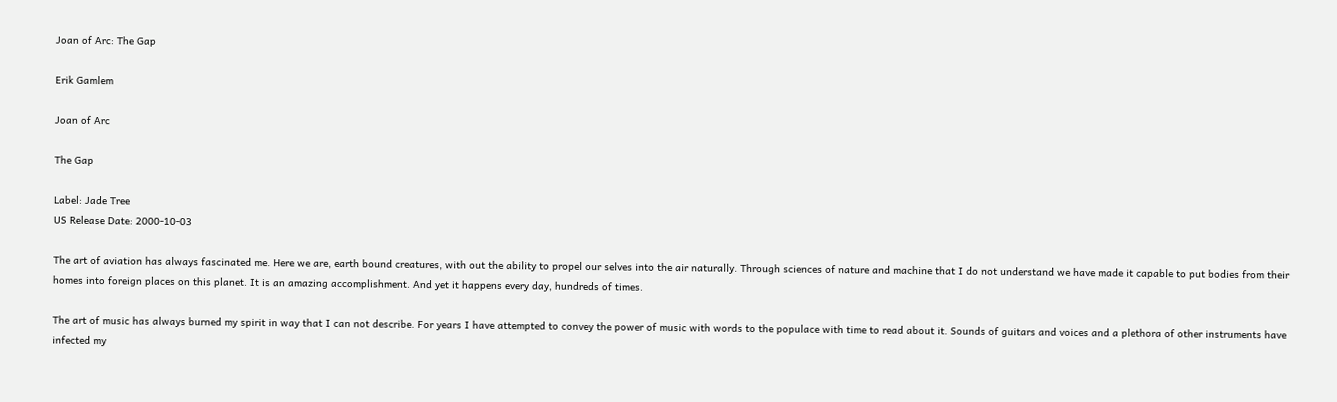Joan of Arc: The Gap

Erik Gamlem

Joan of Arc

The Gap

Label: Jade Tree
US Release Date: 2000-10-03

The art of aviation has always fascinated me. Here we are, earth bound creatures, with out the ability to propel our selves into the air naturally. Through sciences of nature and machine that I do not understand we have made it capable to put bodies from their homes into foreign places on this planet. It is an amazing accomplishment. And yet it happens every day, hundreds of times.

The art of music has always burned my spirit in way that I can not describe. For years I have attempted to convey the power of music with words to the populace with time to read about it. Sounds of guitars and voices and a plethora of other instruments have infected my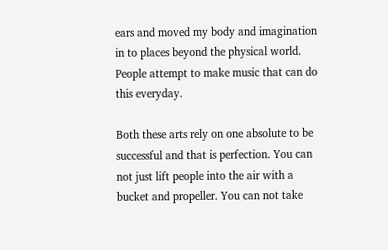ears and moved my body and imagination in to places beyond the physical world. People attempt to make music that can do this everyday.

Both these arts rely on one absolute to be successful and that is perfection. You can not just lift people into the air with a bucket and propeller. You can not take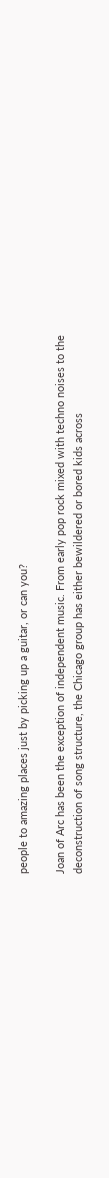people to amazing places just by picking up a guitar, or can you?

Joan of Arc has been the exception of independent music. From early pop rock mixed with techno noises to the deconstruction of song structure, the Chicago group has either bewildered or bored kids across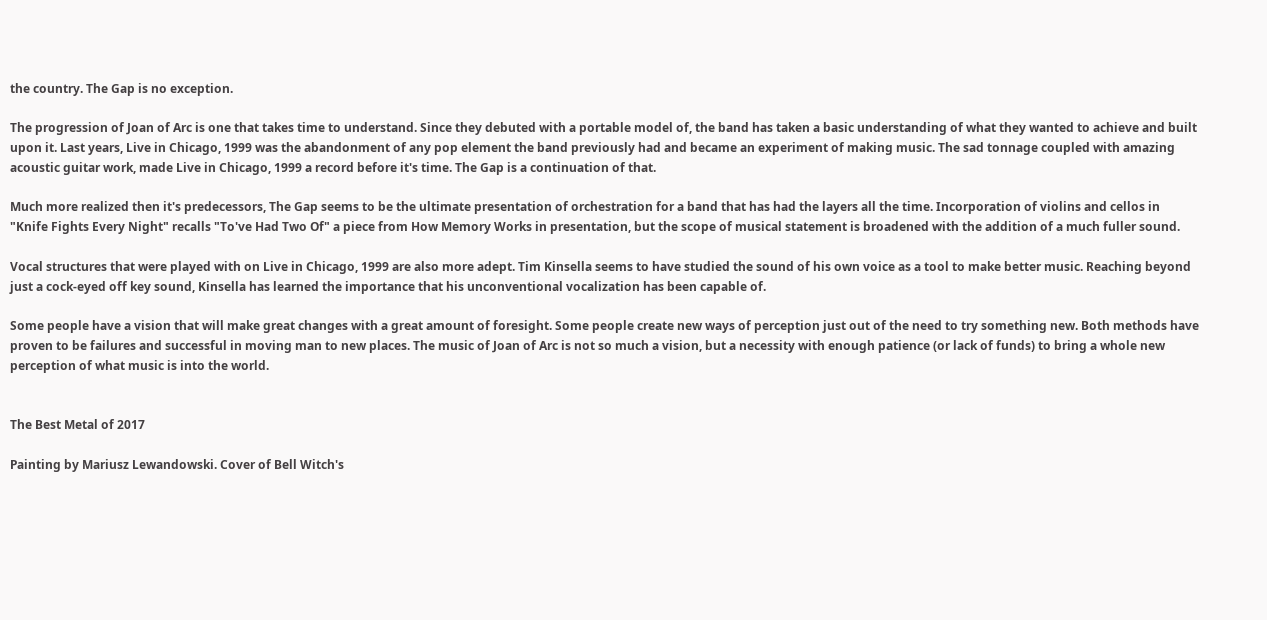the country. The Gap is no exception.

The progression of Joan of Arc is one that takes time to understand. Since they debuted with a portable model of, the band has taken a basic understanding of what they wanted to achieve and built upon it. Last years, Live in Chicago, 1999 was the abandonment of any pop element the band previously had and became an experiment of making music. The sad tonnage coupled with amazing acoustic guitar work, made Live in Chicago, 1999 a record before it's time. The Gap is a continuation of that.

Much more realized then it's predecessors, The Gap seems to be the ultimate presentation of orchestration for a band that has had the layers all the time. Incorporation of violins and cellos in "Knife Fights Every Night" recalls "To've Had Two Of" a piece from How Memory Works in presentation, but the scope of musical statement is broadened with the addition of a much fuller sound.

Vocal structures that were played with on Live in Chicago, 1999 are also more adept. Tim Kinsella seems to have studied the sound of his own voice as a tool to make better music. Reaching beyond just a cock-eyed off key sound, Kinsella has learned the importance that his unconventional vocalization has been capable of.

Some people have a vision that will make great changes with a great amount of foresight. Some people create new ways of perception just out of the need to try something new. Both methods have proven to be failures and successful in moving man to new places. The music of Joan of Arc is not so much a vision, but a necessity with enough patience (or lack of funds) to bring a whole new perception of what music is into the world.


The Best Metal of 2017

Painting by Mariusz Lewandowski. Cover of Bell Witch's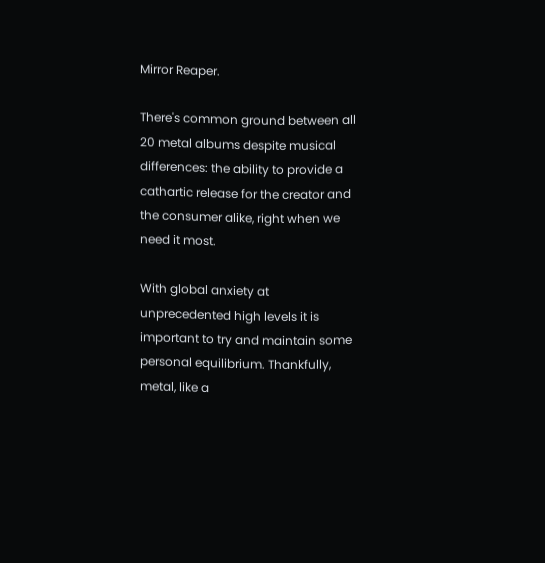Mirror Reaper.

There's common ground between all 20 metal albums despite musical differences: the ability to provide a cathartic release for the creator and the consumer alike, right when we need it most.

With global anxiety at unprecedented high levels it is important to try and maintain some personal equilibrium. Thankfully, metal, like a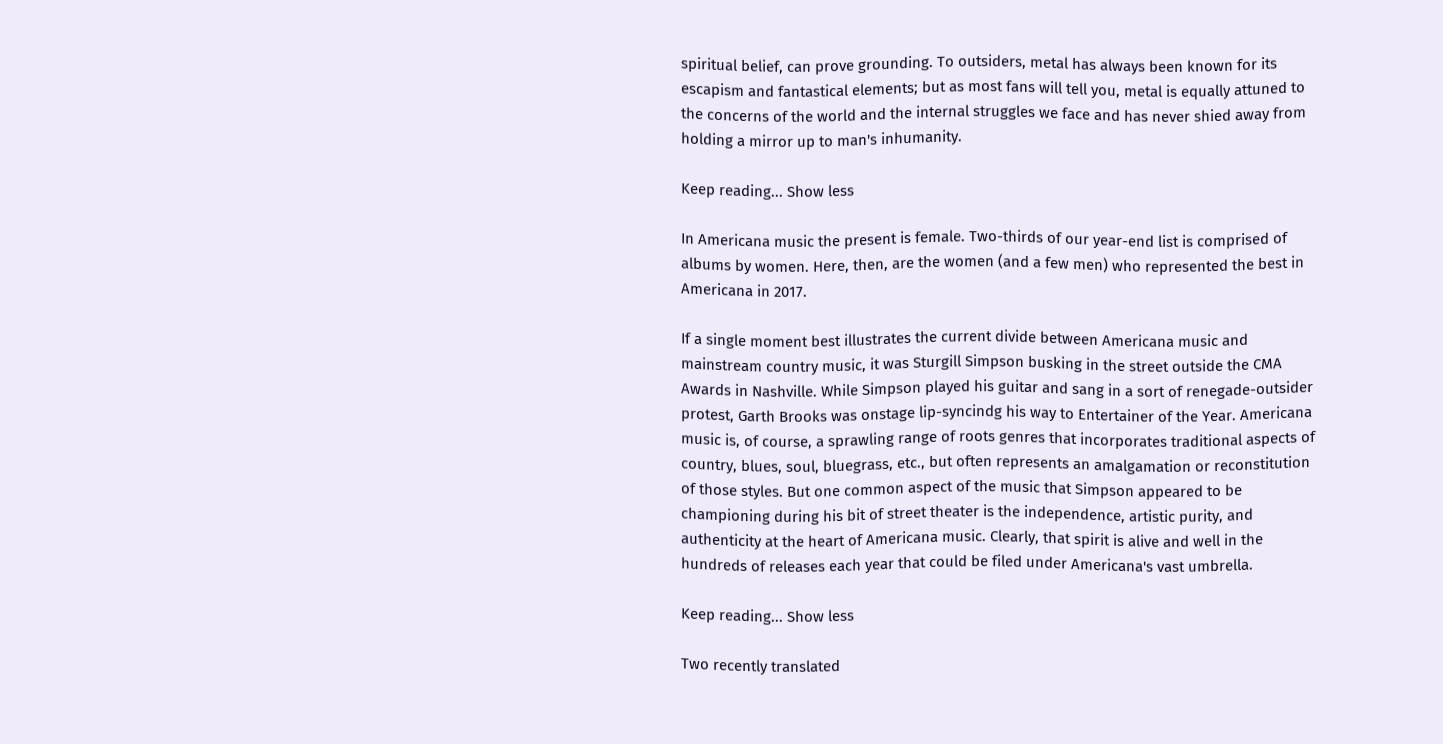spiritual belief, can prove grounding. To outsiders, metal has always been known for its escapism and fantastical elements; but as most fans will tell you, metal is equally attuned to the concerns of the world and the internal struggles we face and has never shied away from holding a mirror up to man's inhumanity.

Keep reading... Show less

In Americana music the present is female. Two-thirds of our year-end list is comprised of albums by women. Here, then, are the women (and a few men) who represented the best in Americana in 2017.

If a single moment best illustrates the current divide between Americana music and mainstream country music, it was Sturgill Simpson busking in the street outside the CMA Awards in Nashville. While Simpson played his guitar and sang in a sort of renegade-outsider protest, Garth Brooks was onstage lip-syncindg his way to Entertainer of the Year. Americana music is, of course, a sprawling range of roots genres that incorporates traditional aspects of country, blues, soul, bluegrass, etc., but often represents an amalgamation or reconstitution of those styles. But one common aspect of the music that Simpson appeared to be championing during his bit of street theater is the independence, artistic purity, and authenticity at the heart of Americana music. Clearly, that spirit is alive and well in the hundreds of releases each year that could be filed under Americana's vast umbrella.

Keep reading... Show less

Two recently translated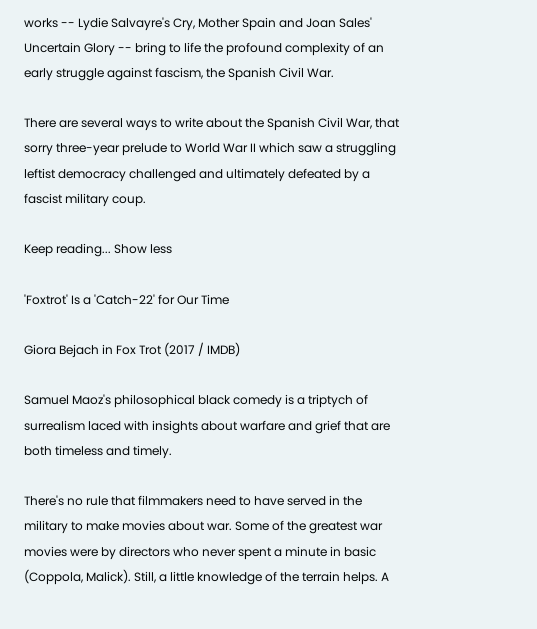works -- Lydie Salvayre's Cry, Mother Spain and Joan Sales' Uncertain Glory -- bring to life the profound complexity of an early struggle against fascism, the Spanish Civil War.

There are several ways to write about the Spanish Civil War, that sorry three-year prelude to World War II which saw a struggling leftist democracy challenged and ultimately defeated by a fascist military coup.

Keep reading... Show less

'Foxtrot' Is a 'Catch-22' for Our Time

Giora Bejach in Fox Trot (2017 / IMDB)

Samuel Maoz's philosophical black comedy is a triptych of surrealism laced with insights about warfare and grief that are both timeless and timely.

There's no rule that filmmakers need to have served in the military to make movies about war. Some of the greatest war movies were by directors who never spent a minute in basic (Coppola, Malick). Still, a little knowledge of the terrain helps. A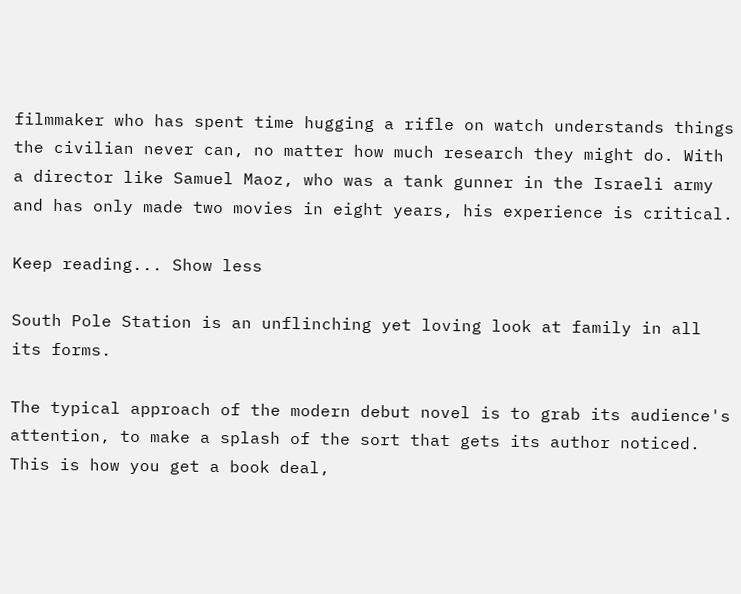filmmaker who has spent time hugging a rifle on watch understands things the civilian never can, no matter how much research they might do. With a director like Samuel Maoz, who was a tank gunner in the Israeli army and has only made two movies in eight years, his experience is critical.

Keep reading... Show less

South Pole Station is an unflinching yet loving look at family in all its forms.

The typical approach of the modern debut novel is to grab its audience's attention, to make a splash of the sort that gets its author noticed. This is how you get a book deal,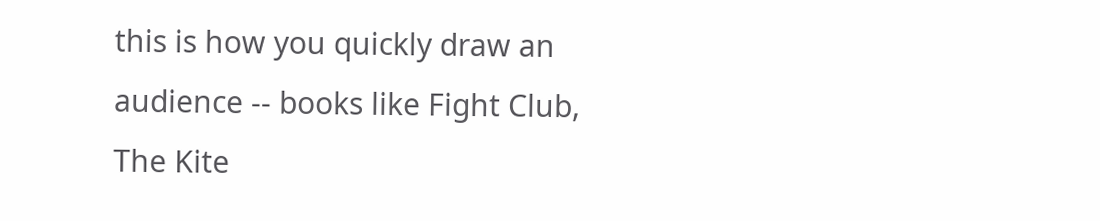this is how you quickly draw an audience -- books like Fight Club, The Kite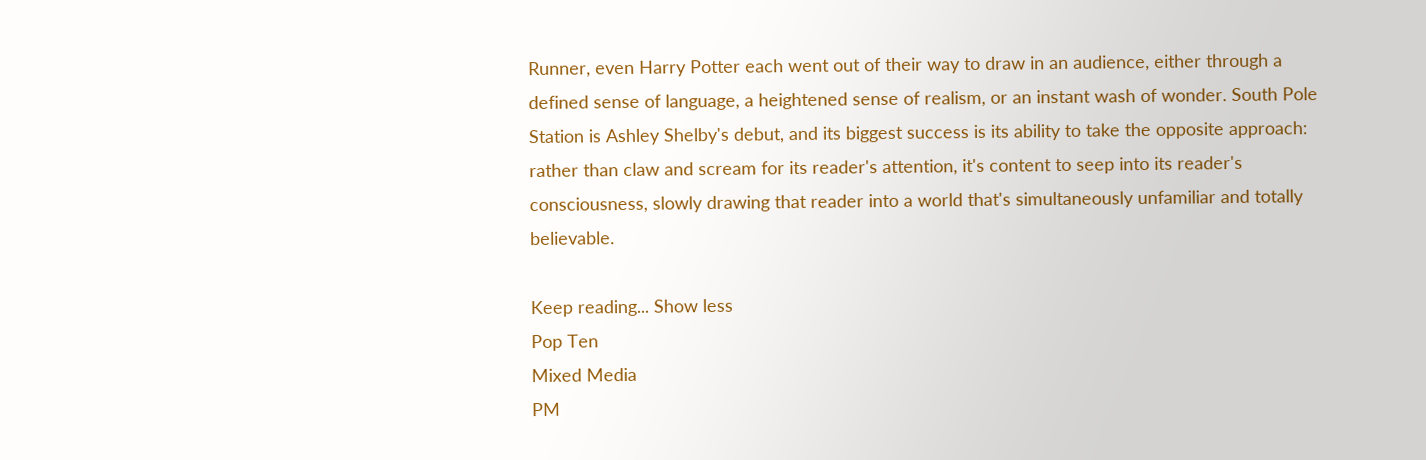Runner, even Harry Potter each went out of their way to draw in an audience, either through a defined sense of language, a heightened sense of realism, or an instant wash of wonder. South Pole Station is Ashley Shelby's debut, and its biggest success is its ability to take the opposite approach: rather than claw and scream for its reader's attention, it's content to seep into its reader's consciousness, slowly drawing that reader into a world that's simultaneously unfamiliar and totally believable.

Keep reading... Show less
Pop Ten
Mixed Media
PM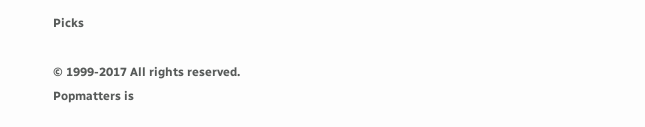Picks

© 1999-2017 All rights reserved.
Popmatters is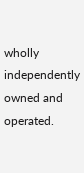wholly independently owned and operated.